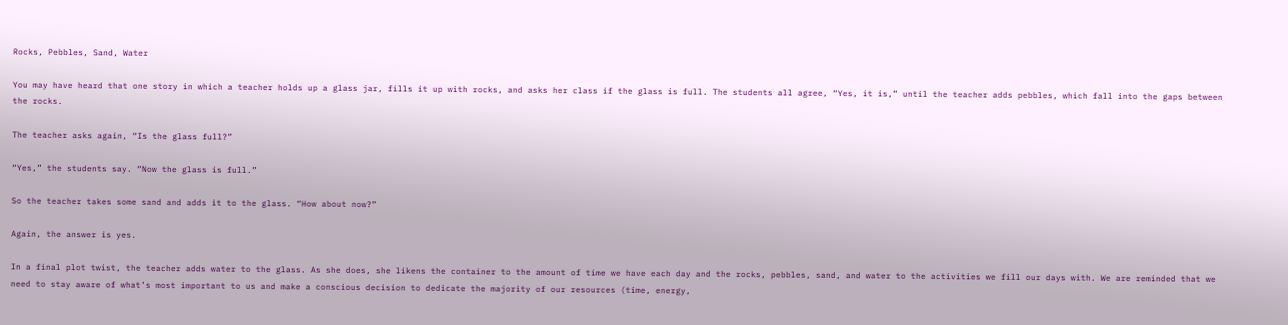Rocks, Pebbles, Sand, Water

You may have heard that one story in which a teacher holds up a glass jar, fills it up with rocks, and asks her class if the glass is full. The students all agree, “Yes, it is,” until the teacher adds pebbles, which fall into the gaps between the rocks.

The teacher asks again, “Is the glass full?”

“Yes,” the students say. “Now the glass is full.”

So the teacher takes some sand and adds it to the glass. “How about now?”

Again, the answer is yes.

In a final plot twist, the teacher adds water to the glass. As she does, she likens the container to the amount of time we have each day and the rocks, pebbles, sand, and water to the activities we fill our days with. We are reminded that we need to stay aware of what’s most important to us and make a conscious decision to dedicate the majority of our resources (time, energy,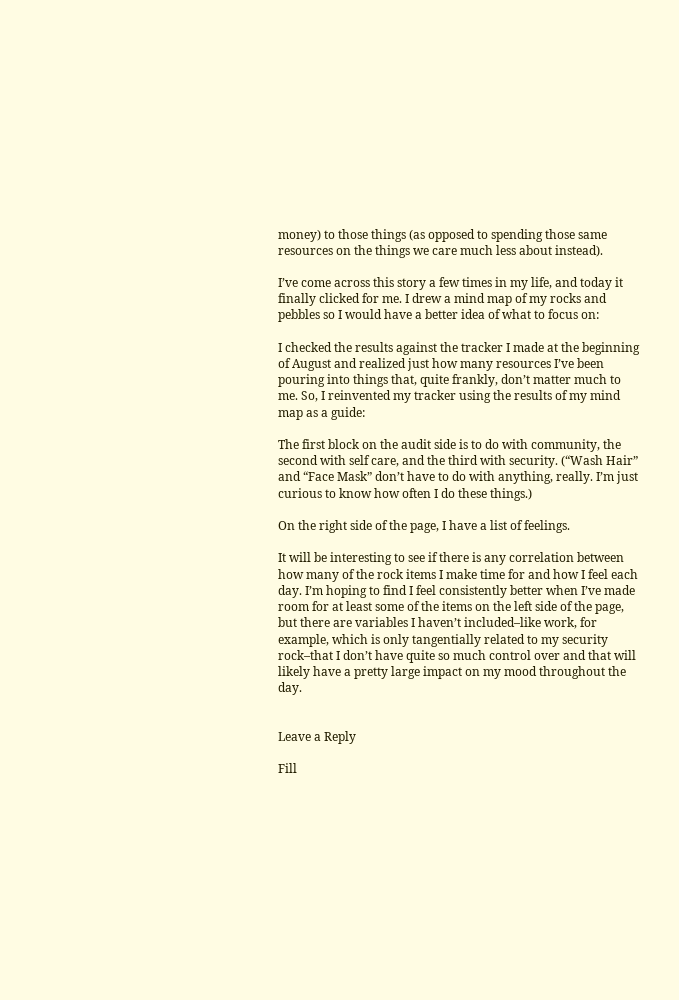money) to those things (as opposed to spending those same resources on the things we care much less about instead).

I’ve come across this story a few times in my life, and today it finally clicked for me. I drew a mind map of my rocks and pebbles so I would have a better idea of what to focus on:

I checked the results against the tracker I made at the beginning of August and realized just how many resources I’ve been pouring into things that, quite frankly, don’t matter much to me. So, I reinvented my tracker using the results of my mind map as a guide:

The first block on the audit side is to do with community, the second with self care, and the third with security. (“Wash Hair” and “Face Mask” don’t have to do with anything, really. I’m just curious to know how often I do these things.)

On the right side of the page, I have a list of feelings.

It will be interesting to see if there is any correlation between how many of the rock items I make time for and how I feel each day. I’m hoping to find I feel consistently better when I’ve made room for at least some of the items on the left side of the page, but there are variables I haven’t included–like work, for example, which is only tangentially related to my security rock–that I don’t have quite so much control over and that will likely have a pretty large impact on my mood throughout the day.


Leave a Reply

Fill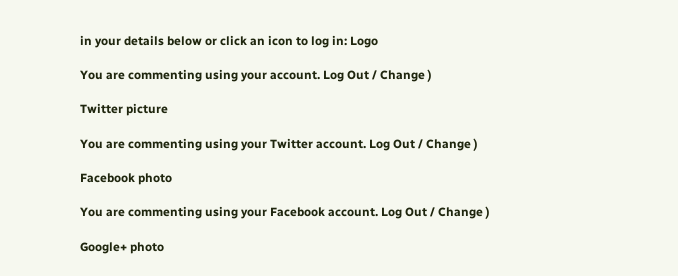in your details below or click an icon to log in: Logo

You are commenting using your account. Log Out / Change )

Twitter picture

You are commenting using your Twitter account. Log Out / Change )

Facebook photo

You are commenting using your Facebook account. Log Out / Change )

Google+ photo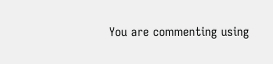You are commenting using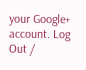your Google+ account. Log Out /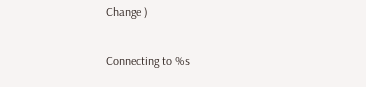Change )

Connecting to %s